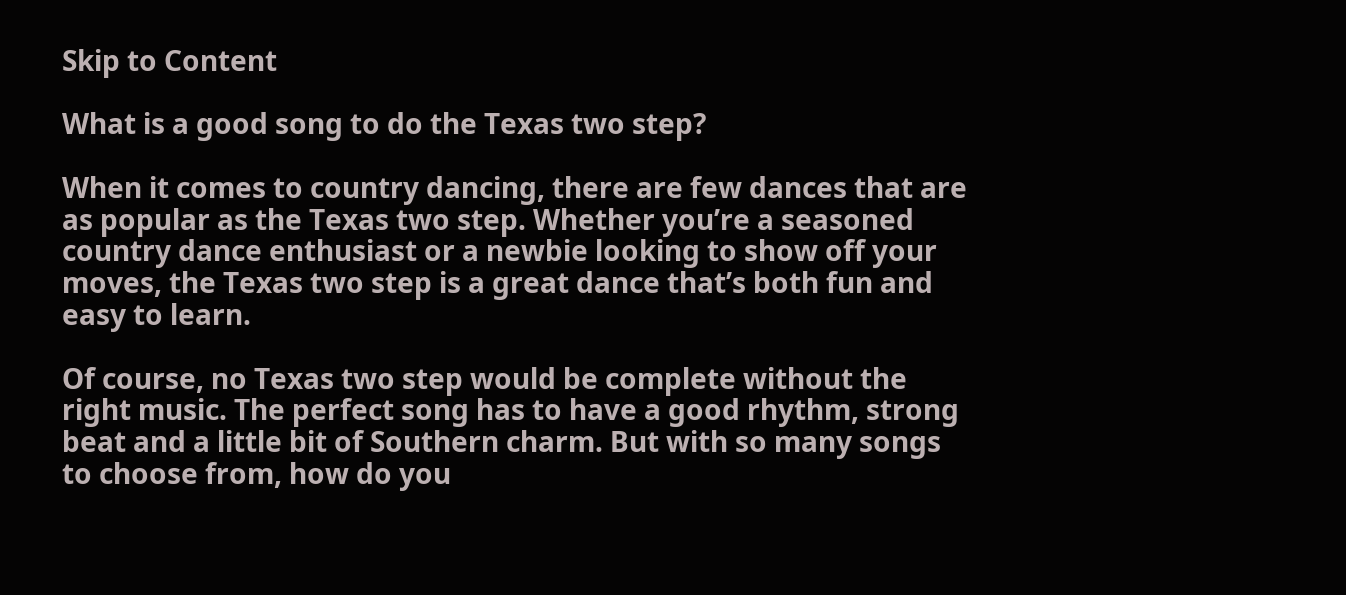Skip to Content

What is a good song to do the Texas two step?

When it comes to country dancing, there are few dances that are as popular as the Texas two step. Whether you’re a seasoned country dance enthusiast or a newbie looking to show off your moves, the Texas two step is a great dance that’s both fun and easy to learn.

Of course, no Texas two step would be complete without the right music. The perfect song has to have a good rhythm, strong beat and a little bit of Southern charm. But with so many songs to choose from, how do you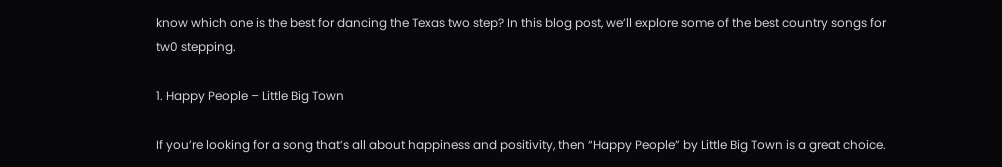know which one is the best for dancing the Texas two step? In this blog post, we’ll explore some of the best country songs for tw0 stepping.

1. Happy People – Little Big Town

If you’re looking for a song that’s all about happiness and positivity, then “Happy People” by Little Big Town is a great choice.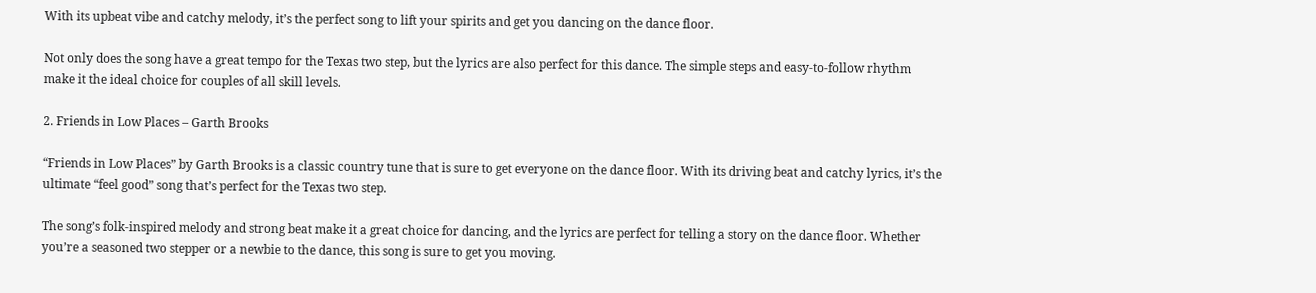With its upbeat vibe and catchy melody, it’s the perfect song to lift your spirits and get you dancing on the dance floor.

Not only does the song have a great tempo for the Texas two step, but the lyrics are also perfect for this dance. The simple steps and easy-to-follow rhythm make it the ideal choice for couples of all skill levels.

2. Friends in Low Places – Garth Brooks

“Friends in Low Places” by Garth Brooks is a classic country tune that is sure to get everyone on the dance floor. With its driving beat and catchy lyrics, it’s the ultimate “feel good” song that’s perfect for the Texas two step.

The song’s folk-inspired melody and strong beat make it a great choice for dancing, and the lyrics are perfect for telling a story on the dance floor. Whether you’re a seasoned two stepper or a newbie to the dance, this song is sure to get you moving.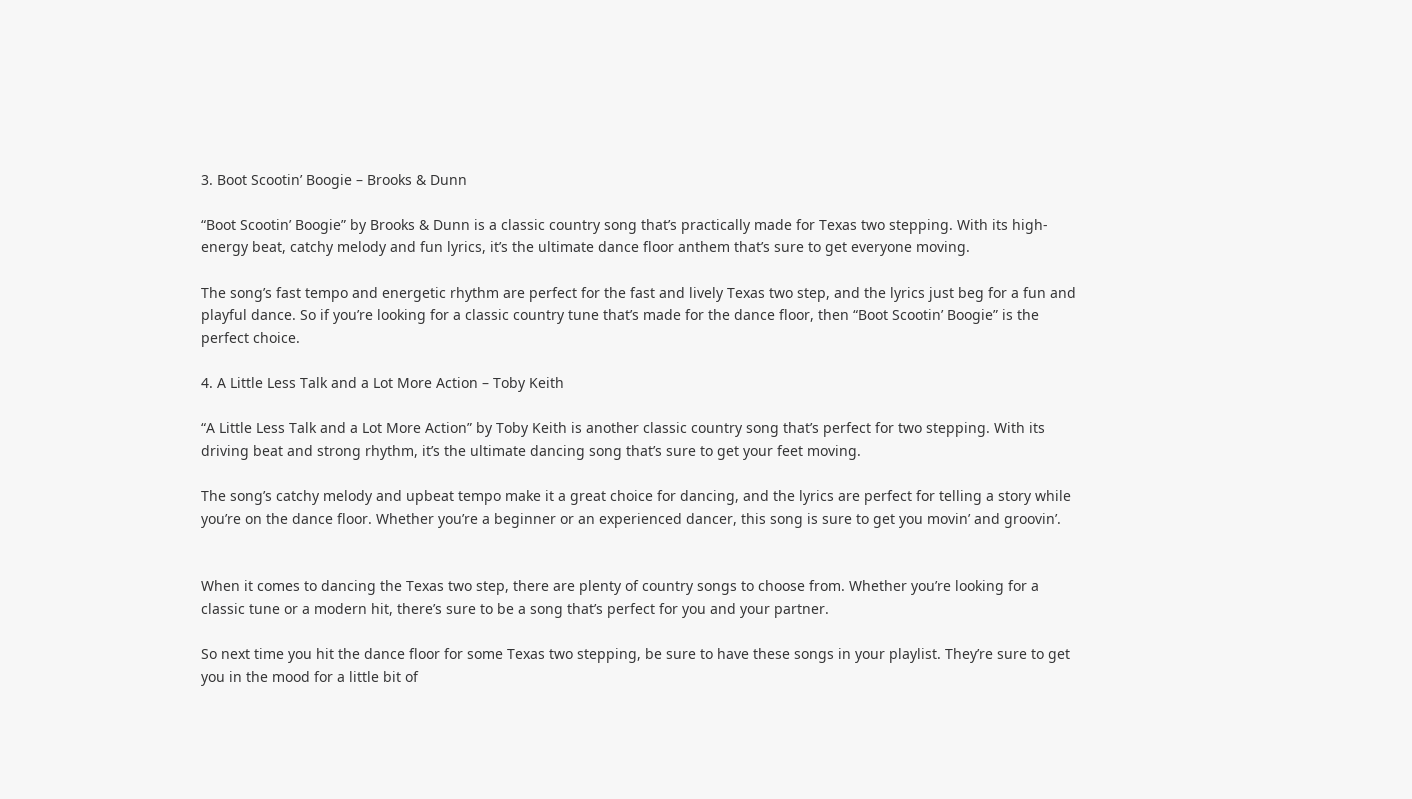3. Boot Scootin’ Boogie – Brooks & Dunn

“Boot Scootin’ Boogie” by Brooks & Dunn is a classic country song that’s practically made for Texas two stepping. With its high-energy beat, catchy melody and fun lyrics, it’s the ultimate dance floor anthem that’s sure to get everyone moving.

The song’s fast tempo and energetic rhythm are perfect for the fast and lively Texas two step, and the lyrics just beg for a fun and playful dance. So if you’re looking for a classic country tune that’s made for the dance floor, then “Boot Scootin’ Boogie” is the perfect choice.

4. A Little Less Talk and a Lot More Action – Toby Keith

“A Little Less Talk and a Lot More Action” by Toby Keith is another classic country song that’s perfect for two stepping. With its driving beat and strong rhythm, it’s the ultimate dancing song that’s sure to get your feet moving.

The song’s catchy melody and upbeat tempo make it a great choice for dancing, and the lyrics are perfect for telling a story while you’re on the dance floor. Whether you’re a beginner or an experienced dancer, this song is sure to get you movin’ and groovin’.


When it comes to dancing the Texas two step, there are plenty of country songs to choose from. Whether you’re looking for a classic tune or a modern hit, there’s sure to be a song that’s perfect for you and your partner.

So next time you hit the dance floor for some Texas two stepping, be sure to have these songs in your playlist. They’re sure to get you in the mood for a little bit of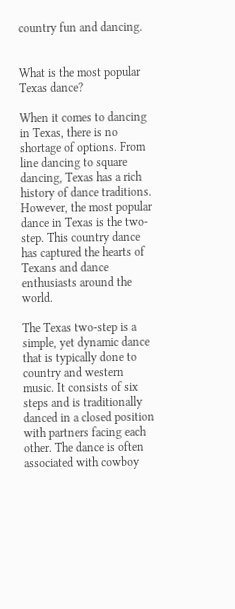country fun and dancing.


What is the most popular Texas dance?

When it comes to dancing in Texas, there is no shortage of options. From line dancing to square dancing, Texas has a rich history of dance traditions. However, the most popular dance in Texas is the two-step. This country dance has captured the hearts of Texans and dance enthusiasts around the world.

The Texas two-step is a simple, yet dynamic dance that is typically done to country and western music. It consists of six steps and is traditionally danced in a closed position with partners facing each other. The dance is often associated with cowboy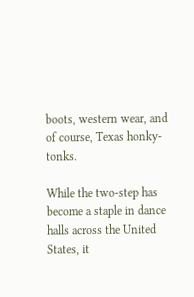boots, western wear, and of course, Texas honky-tonks.

While the two-step has become a staple in dance halls across the United States, it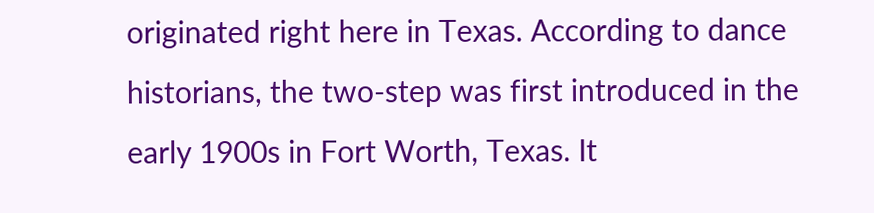originated right here in Texas. According to dance historians, the two-step was first introduced in the early 1900s in Fort Worth, Texas. It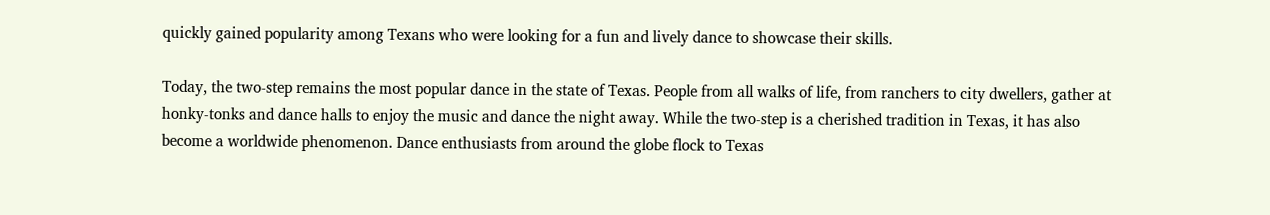quickly gained popularity among Texans who were looking for a fun and lively dance to showcase their skills.

Today, the two-step remains the most popular dance in the state of Texas. People from all walks of life, from ranchers to city dwellers, gather at honky-tonks and dance halls to enjoy the music and dance the night away. While the two-step is a cherished tradition in Texas, it has also become a worldwide phenomenon. Dance enthusiasts from around the globe flock to Texas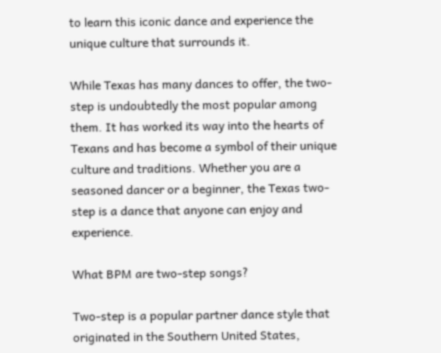to learn this iconic dance and experience the unique culture that surrounds it.

While Texas has many dances to offer, the two-step is undoubtedly the most popular among them. It has worked its way into the hearts of Texans and has become a symbol of their unique culture and traditions. Whether you are a seasoned dancer or a beginner, the Texas two-step is a dance that anyone can enjoy and experience.

What BPM are two-step songs?

Two-step is a popular partner dance style that originated in the Southern United States,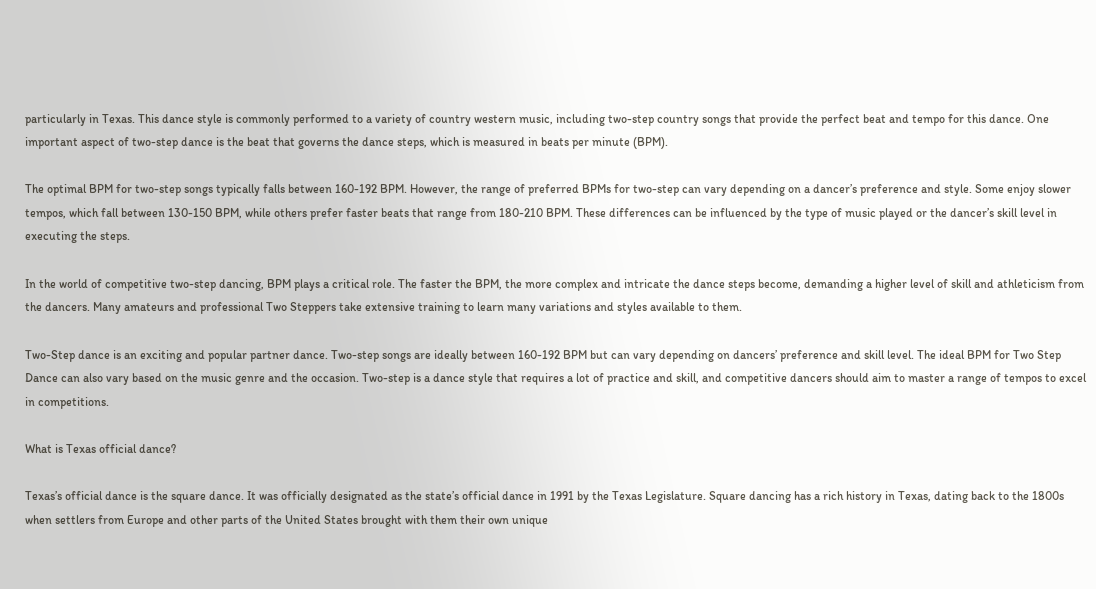particularly in Texas. This dance style is commonly performed to a variety of country western music, including two-step country songs that provide the perfect beat and tempo for this dance. One important aspect of two-step dance is the beat that governs the dance steps, which is measured in beats per minute (BPM).

The optimal BPM for two-step songs typically falls between 160-192 BPM. However, the range of preferred BPMs for two-step can vary depending on a dancer’s preference and style. Some enjoy slower tempos, which fall between 130-150 BPM, while others prefer faster beats that range from 180-210 BPM. These differences can be influenced by the type of music played or the dancer’s skill level in executing the steps.

In the world of competitive two-step dancing, BPM plays a critical role. The faster the BPM, the more complex and intricate the dance steps become, demanding a higher level of skill and athleticism from the dancers. Many amateurs and professional Two Steppers take extensive training to learn many variations and styles available to them.

Two-Step dance is an exciting and popular partner dance. Two-step songs are ideally between 160-192 BPM but can vary depending on dancers’ preference and skill level. The ideal BPM for Two Step Dance can also vary based on the music genre and the occasion. Two-step is a dance style that requires a lot of practice and skill, and competitive dancers should aim to master a range of tempos to excel in competitions.

What is Texas official dance?

Texas’s official dance is the square dance. It was officially designated as the state’s official dance in 1991 by the Texas Legislature. Square dancing has a rich history in Texas, dating back to the 1800s when settlers from Europe and other parts of the United States brought with them their own unique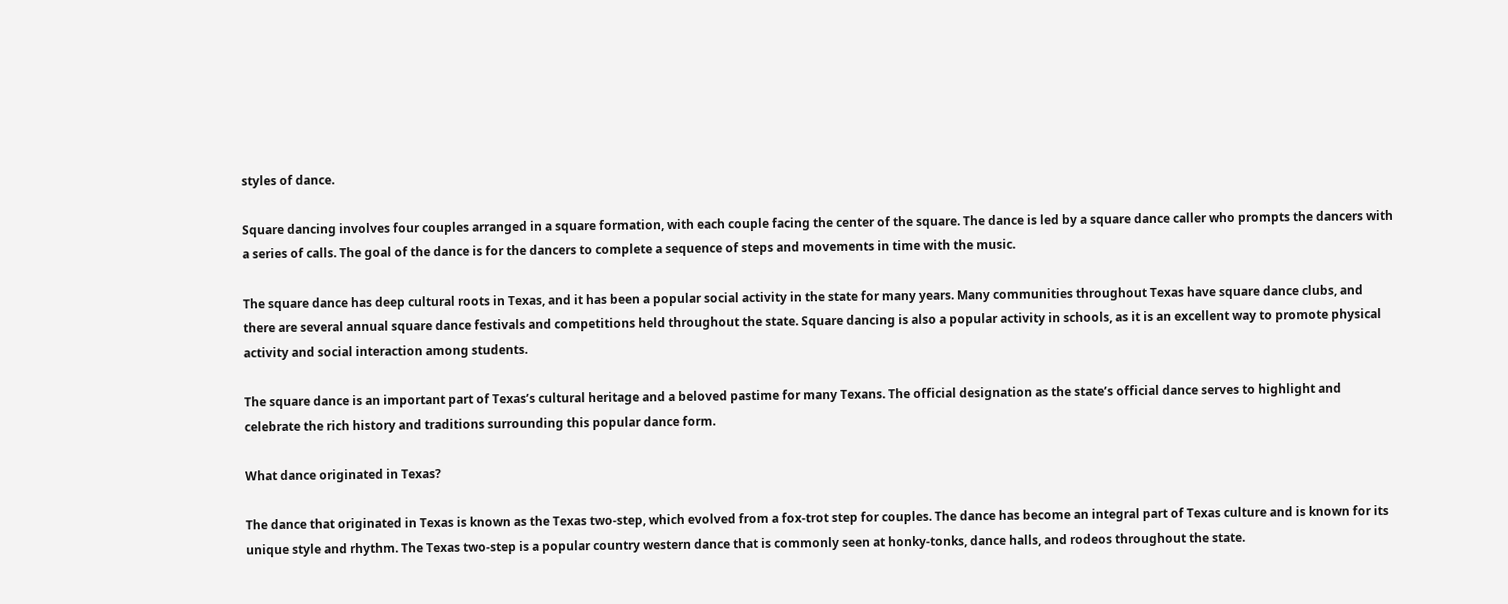styles of dance.

Square dancing involves four couples arranged in a square formation, with each couple facing the center of the square. The dance is led by a square dance caller who prompts the dancers with a series of calls. The goal of the dance is for the dancers to complete a sequence of steps and movements in time with the music.

The square dance has deep cultural roots in Texas, and it has been a popular social activity in the state for many years. Many communities throughout Texas have square dance clubs, and there are several annual square dance festivals and competitions held throughout the state. Square dancing is also a popular activity in schools, as it is an excellent way to promote physical activity and social interaction among students.

The square dance is an important part of Texas’s cultural heritage and a beloved pastime for many Texans. The official designation as the state’s official dance serves to highlight and celebrate the rich history and traditions surrounding this popular dance form.

What dance originated in Texas?

The dance that originated in Texas is known as the Texas two-step, which evolved from a fox-trot step for couples. The dance has become an integral part of Texas culture and is known for its unique style and rhythm. The Texas two-step is a popular country western dance that is commonly seen at honky-tonks, dance halls, and rodeos throughout the state.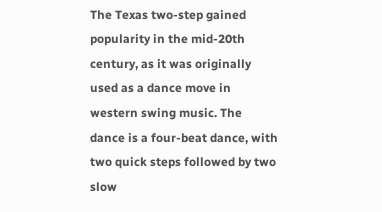The Texas two-step gained popularity in the mid-20th century, as it was originally used as a dance move in western swing music. The dance is a four-beat dance, with two quick steps followed by two slow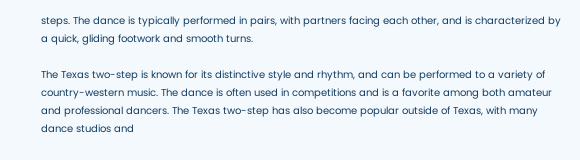steps. The dance is typically performed in pairs, with partners facing each other, and is characterized by a quick, gliding footwork and smooth turns.

The Texas two-step is known for its distinctive style and rhythm, and can be performed to a variety of country-western music. The dance is often used in competitions and is a favorite among both amateur and professional dancers. The Texas two-step has also become popular outside of Texas, with many dance studios and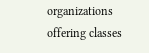organizations offering classes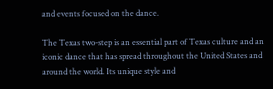and events focused on the dance.

The Texas two-step is an essential part of Texas culture and an iconic dance that has spread throughout the United States and around the world. Its unique style and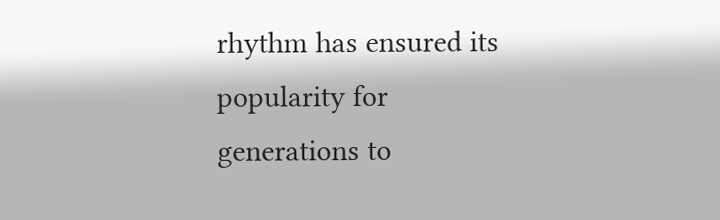rhythm has ensured its popularity for generations to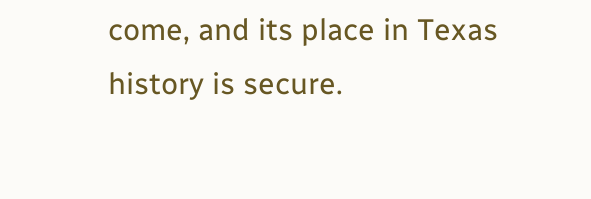come, and its place in Texas history is secure.